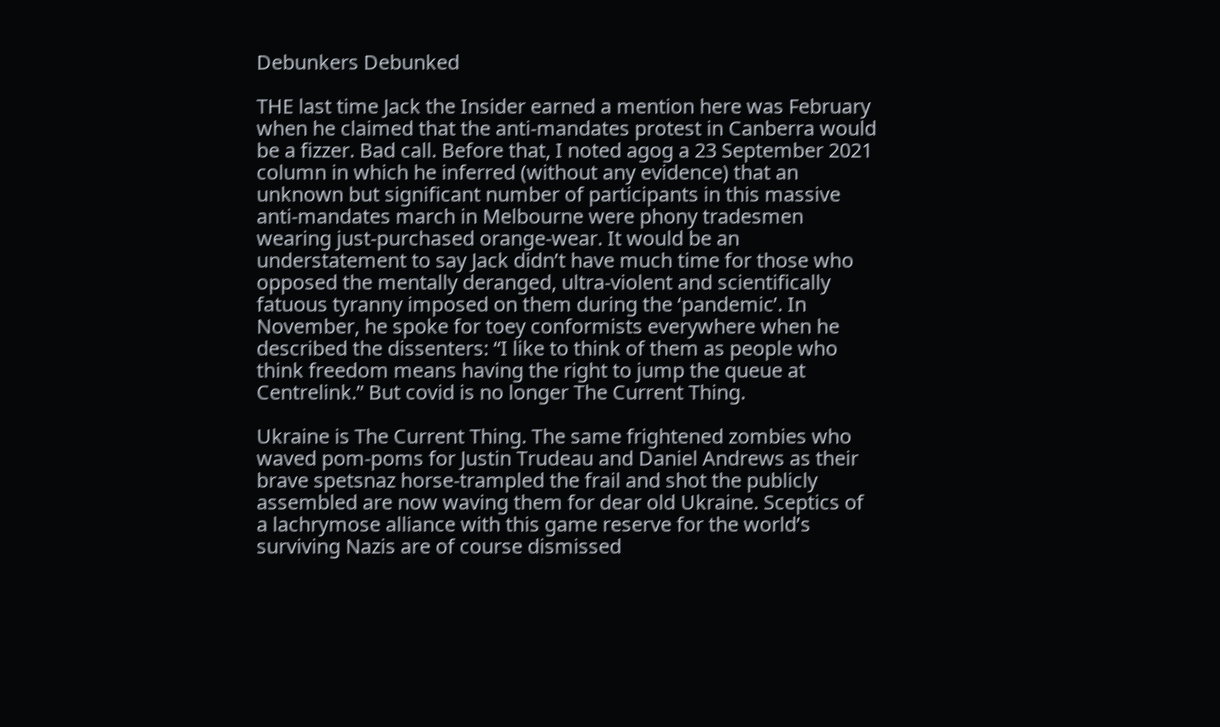Debunkers Debunked

THE last time Jack the Insider earned a mention here was February when he claimed that the anti-mandates protest in Canberra would be a fizzer. Bad call. Before that, I noted agog a 23 September 2021 column in which he inferred (without any evidence) that an unknown but significant number of participants in this massive anti-mandates march in Melbourne were phony tradesmen wearing just-purchased orange-wear. It would be an understatement to say Jack didn’t have much time for those who opposed the mentally deranged, ultra-violent and scientifically fatuous tyranny imposed on them during the ‘pandemic’. In November, he spoke for toey conformists everywhere when he described the dissenters: “I like to think of them as people who think freedom means having the right to jump the queue at Centrelink.” But covid is no longer The Current Thing.

Ukraine is The Current Thing. The same frightened zombies who waved pom-poms for Justin Trudeau and Daniel Andrews as their brave spetsnaz horse-trampled the frail and shot the publicly assembled are now waving them for dear old Ukraine. Sceptics of a lachrymose alliance with this game reserve for the world’s surviving Nazis are of course dismissed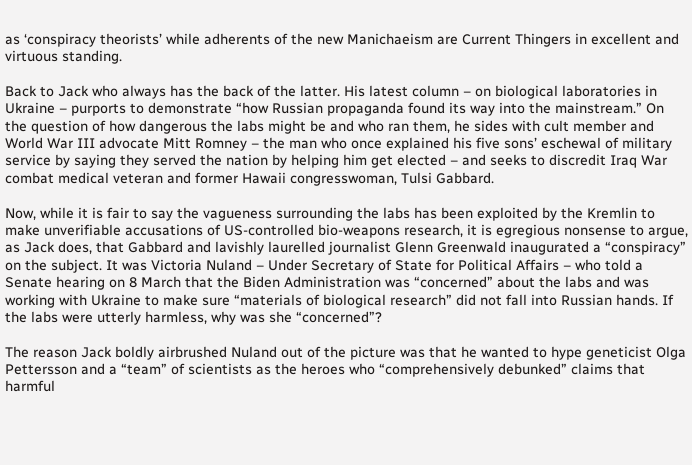as ‘conspiracy theorists’ while adherents of the new Manichaeism are Current Thingers in excellent and virtuous standing.

Back to Jack who always has the back of the latter. His latest column – on biological laboratories in Ukraine – purports to demonstrate “how Russian propaganda found its way into the mainstream.” On the question of how dangerous the labs might be and who ran them, he sides with cult member and World War III advocate Mitt Romney – the man who once explained his five sons’ eschewal of military service by saying they served the nation by helping him get elected – and seeks to discredit Iraq War combat medical veteran and former Hawaii congresswoman, Tulsi Gabbard.

Now, while it is fair to say the vagueness surrounding the labs has been exploited by the Kremlin to make unverifiable accusations of US-controlled bio-weapons research, it is egregious nonsense to argue, as Jack does, that Gabbard and lavishly laurelled journalist Glenn Greenwald inaugurated a “conspiracy” on the subject. It was Victoria Nuland – Under Secretary of State for Political Affairs – who told a Senate hearing on 8 March that the Biden Administration was “concerned” about the labs and was working with Ukraine to make sure “materials of biological research” did not fall into Russian hands. If the labs were utterly harmless, why was she “concerned”?

The reason Jack boldly airbrushed Nuland out of the picture was that he wanted to hype geneticist Olga Pettersson and a “team” of scientists as the heroes who “comprehensively debunked” claims that harmful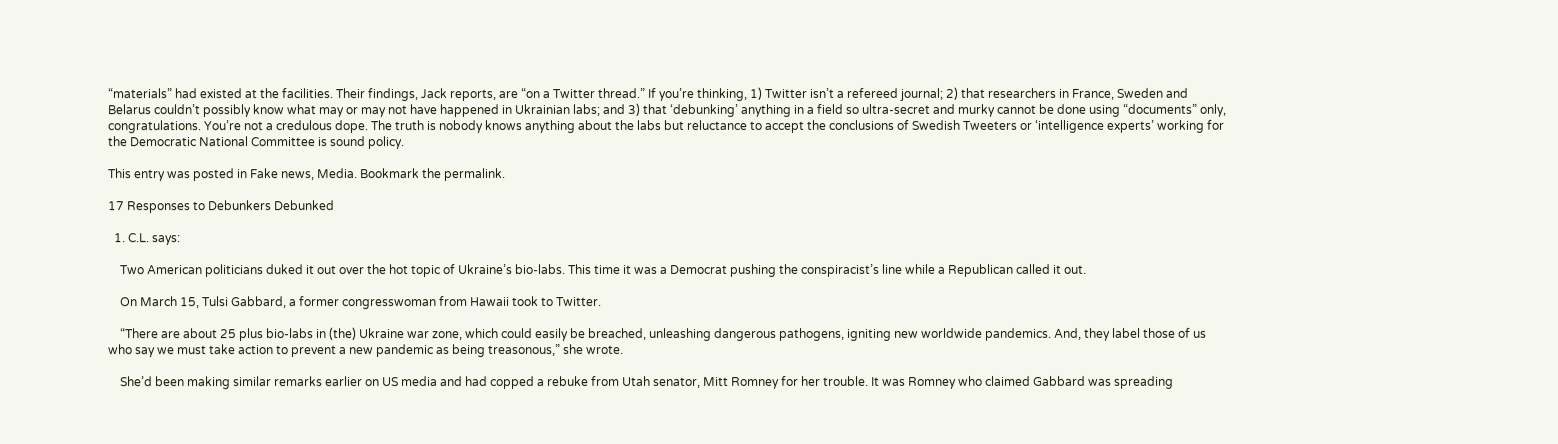“materials” had existed at the facilities. Their findings, Jack reports, are “on a Twitter thread.” If you’re thinking, 1) Twitter isn’t a refereed journal; 2) that researchers in France, Sweden and Belarus couldn’t possibly know what may or may not have happened in Ukrainian labs; and 3) that ‘debunking’ anything in a field so ultra-secret and murky cannot be done using “documents” only, congratulations. You’re not a credulous dope. The truth is nobody knows anything about the labs but reluctance to accept the conclusions of Swedish Tweeters or ‘intelligence experts’ working for the Democratic National Committee is sound policy.

This entry was posted in Fake news, Media. Bookmark the permalink.

17 Responses to Debunkers Debunked

  1. C.L. says:

    Two American politicians duked it out over the hot topic of Ukraine’s bio-labs. This time it was a Democrat pushing the conspiracist’s line while a Republican called it out.

    On March 15, Tulsi Gabbard, a former congresswoman from Hawaii took to Twitter.

    “There are about 25 plus bio-labs in (the) Ukraine war zone, which could easily be breached, unleashing dangerous pathogens, igniting new worldwide pandemics. And, they label those of us who say we must take action to prevent a new pandemic as being treasonous,” she wrote.

    She’d been making similar remarks earlier on US media and had copped a rebuke from Utah senator, Mitt Romney for her trouble. It was Romney who claimed Gabbard was spreading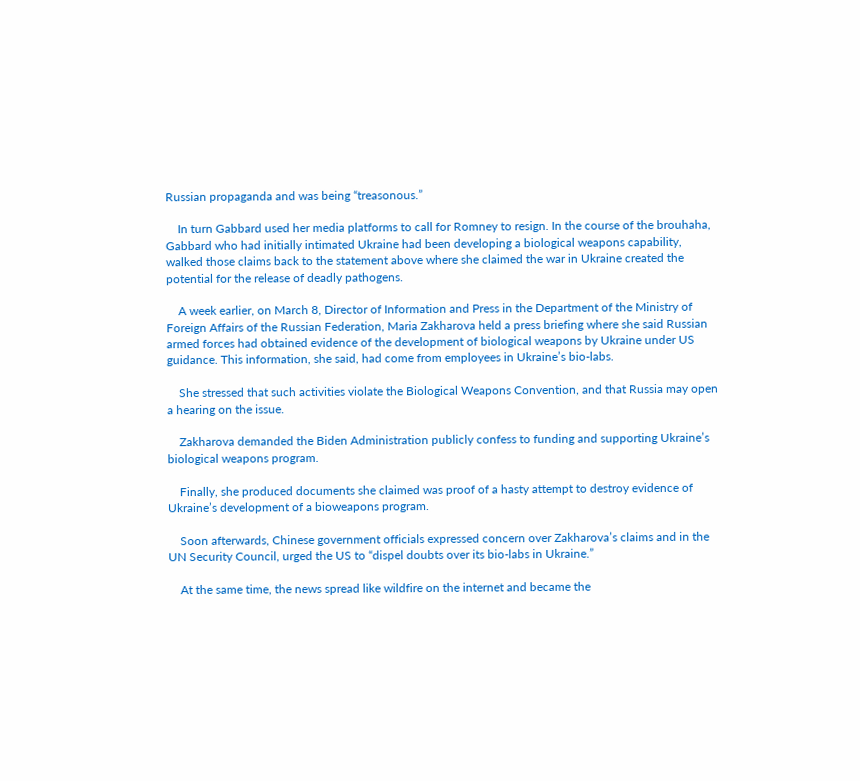Russian propaganda and was being “treasonous.”

    In turn Gabbard used her media platforms to call for Romney to resign. In the course of the brouhaha, Gabbard who had initially intimated Ukraine had been developing a biological weapons capability, walked those claims back to the statement above where she claimed the war in Ukraine created the potential for the release of deadly pathogens.

    A week earlier, on March 8, Director of Information and Press in the Department of the Ministry of Foreign Affairs of the Russian Federation, Maria Zakharova held a press briefing where she said Russian armed forces had obtained evidence of the development of biological weapons by Ukraine under US guidance. This information, she said, had come from employees in Ukraine’s bio-labs.

    She stressed that such activities violate the Biological Weapons Convention, and that Russia may open a hearing on the issue.

    Zakharova demanded the Biden Administration publicly confess to funding and supporting Ukraine’s biological weapons program.

    Finally, she produced documents she claimed was proof of a hasty attempt to destroy evidence of Ukraine’s development of a bioweapons program.

    Soon afterwards, Chinese government officials expressed concern over Zakharova’s claims and in the UN Security Council, urged the US to “dispel doubts over its bio-labs in Ukraine.”

    At the same time, the news spread like wildfire on the internet and became the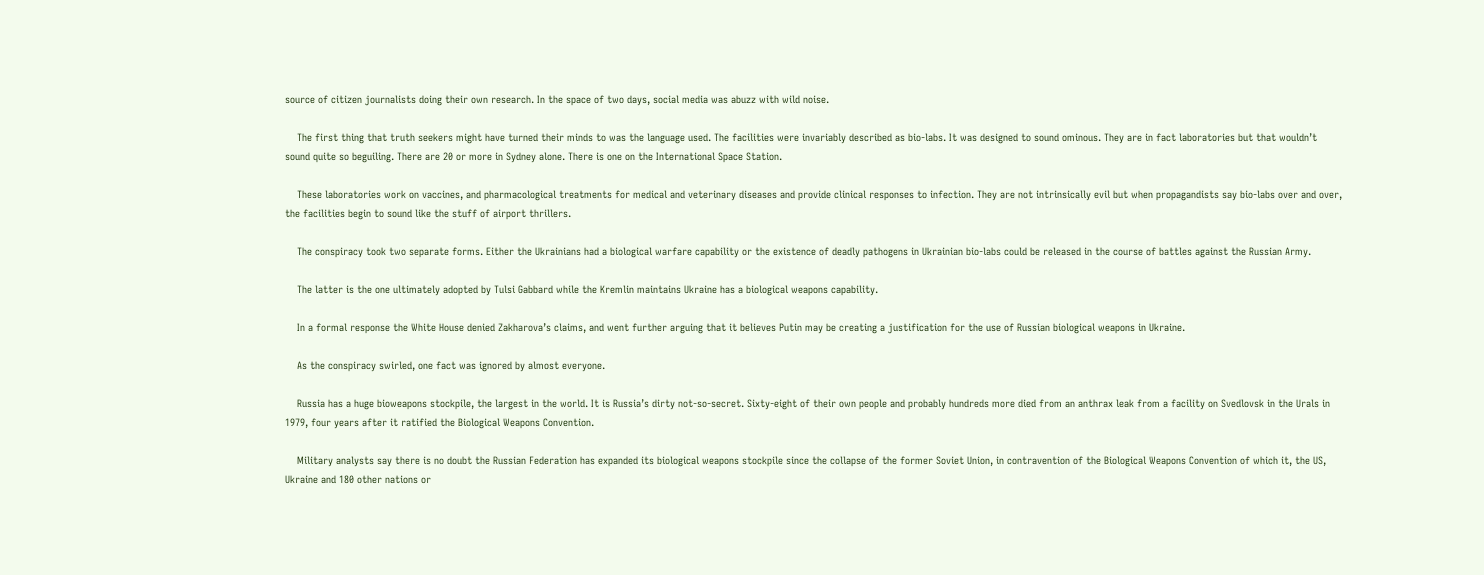source of citizen journalists doing their own research. In the space of two days, social media was abuzz with wild noise.

    The first thing that truth seekers might have turned their minds to was the language used. The facilities were invariably described as bio-labs. It was designed to sound ominous. They are in fact laboratories but that wouldn’t sound quite so beguiling. There are 20 or more in Sydney alone. There is one on the International Space Station.

    These laboratories work on vaccines, and pharmacological treatments for medical and veterinary diseases and provide clinical responses to infection. They are not intrinsically evil but when propagandists say bio-labs over and over, the facilities begin to sound like the stuff of airport thrillers.

    The conspiracy took two separate forms. Either the Ukrainians had a biological warfare capability or the existence of deadly pathogens in Ukrainian bio-labs could be released in the course of battles against the Russian Army.

    The latter is the one ultimately adopted by Tulsi Gabbard while the Kremlin maintains Ukraine has a biological weapons capability.

    In a formal response the White House denied Zakharova’s claims, and went further arguing that it believes Putin may be creating a justification for the use of Russian biological weapons in Ukraine.

    As the conspiracy swirled, one fact was ignored by almost everyone.

    Russia has a huge bioweapons stockpile, the largest in the world. It is Russia’s dirty not-so-secret. Sixty-eight of their own people and probably hundreds more died from an anthrax leak from a facility on Svedlovsk in the Urals in 1979, four years after it ratified the Biological Weapons Convention.

    Military analysts say there is no doubt the Russian Federation has expanded its biological weapons stockpile since the collapse of the former Soviet Union, in contravention of the Biological Weapons Convention of which it, the US, Ukraine and 180 other nations or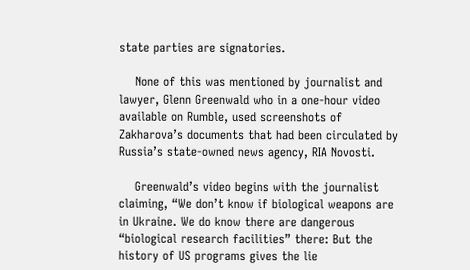state parties are signatories.

    None of this was mentioned by journalist and lawyer, Glenn Greenwald who in a one-hour video available on Rumble, used screenshots of Zakharova’s documents that had been circulated by Russia’s state-owned news agency, RIA Novosti.

    Greenwald’s video begins with the journalist claiming, “We don’t know if biological weapons are in Ukraine. We do know there are dangerous “biological research facilities” there: But the history of US programs gives the lie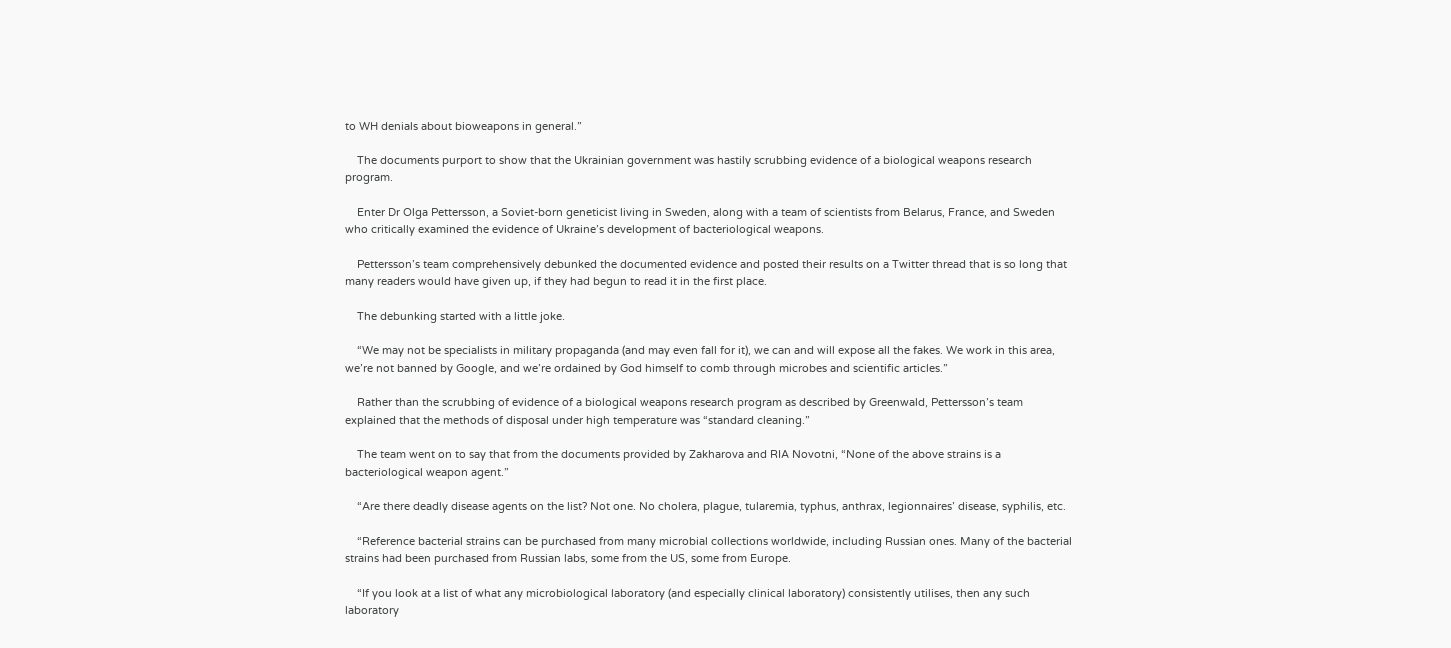to WH denials about bioweapons in general.”

    The documents purport to show that the Ukrainian government was hastily scrubbing evidence of a biological weapons research program.

    Enter Dr Olga Pettersson, a Soviet-born geneticist living in Sweden, along with a team of scientists from Belarus, France, and Sweden who critically examined the evidence of Ukraine’s development of bacteriological weapons.

    Pettersson’s team comprehensively debunked the documented evidence and posted their results on a Twitter thread that is so long that many readers would have given up, if they had begun to read it in the first place.

    The debunking started with a little joke.

    “We may not be specialists in military propaganda (and may even fall for it), we can and will expose all the fakes. We work in this area, we’re not banned by Google, and we’re ordained by God himself to comb through microbes and scientific articles.”

    Rather than the scrubbing of evidence of a biological weapons research program as described by Greenwald, Pettersson’s team explained that the methods of disposal under high temperature was “standard cleaning.”

    The team went on to say that from the documents provided by Zakharova and RIA Novotni, “None of the above strains is a bacteriological weapon agent.”

    “Are there deadly disease agents on the list? Not one. No cholera, plague, tularemia, typhus, anthrax, legionnaires’ disease, syphilis, etc.

    “Reference bacterial strains can be purchased from many microbial collections worldwide, including Russian ones. Many of the bacterial strains had been purchased from Russian labs, some from the US, some from Europe.

    “If you look at a list of what any microbiological laboratory (and especially clinical laboratory) consistently utilises, then any such laboratory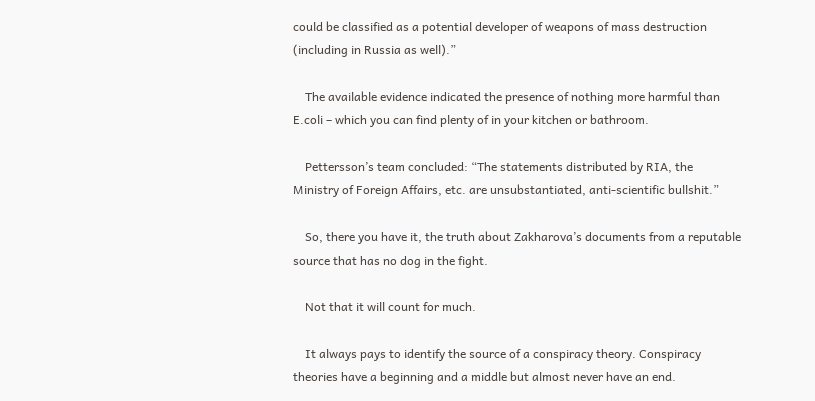could be classified as a potential developer of weapons of mass destruction (including in Russia as well).”

    The available evidence indicated the presence of nothing more harmful than E.coli – which you can find plenty of in your kitchen or bathroom.

    Pettersson’s team concluded: “The statements distributed by RIA, the Ministry of Foreign Affairs, etc. are unsubstantiated, anti-scientific bullshit.”

    So, there you have it, the truth about Zakharova’s documents from a reputable source that has no dog in the fight.

    Not that it will count for much.

    It always pays to identify the source of a conspiracy theory. Conspiracy theories have a beginning and a middle but almost never have an end.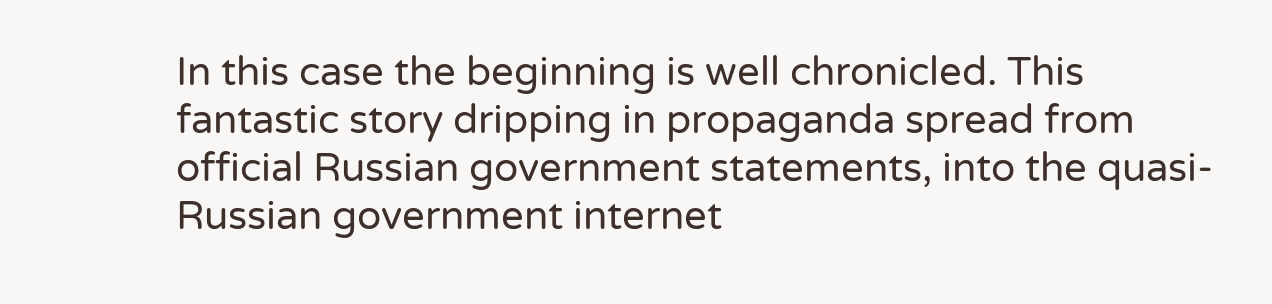In this case the beginning is well chronicled. This fantastic story dripping in propaganda spread from official Russian government statements, into the quasi-Russian government internet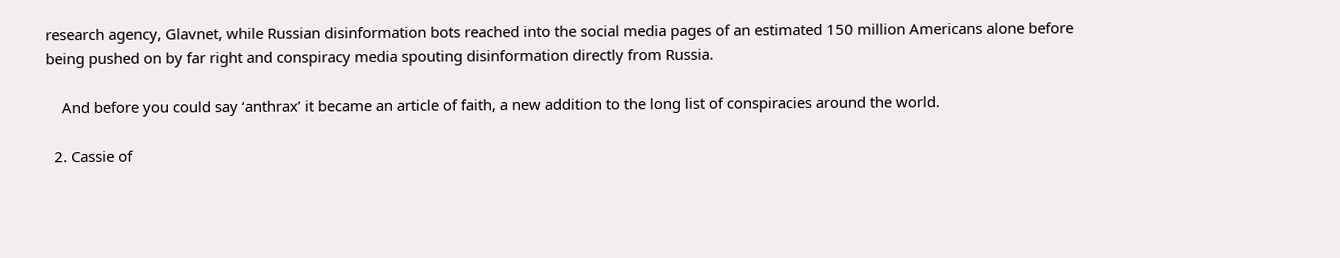research agency, Glavnet, while Russian disinformation bots reached into the social media pages of an estimated 150 million Americans alone before being pushed on by far right and conspiracy media spouting disinformation directly from Russia.

    And before you could say ‘anthrax’ it became an article of faith, a new addition to the long list of conspiracies around the world.

  2. Cassie of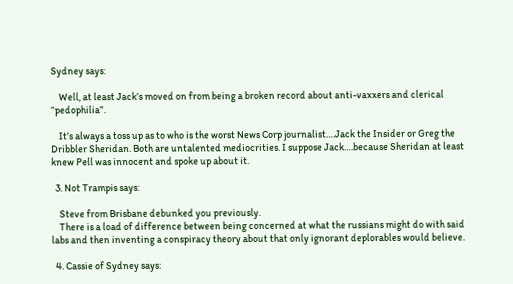Sydney says:

    Well, at least Jack’s moved on from being a broken record about anti-vaxxers and clerical “pedophilia”.

    It’s always a toss up as to who is the worst News Corp journalist….Jack the Insider or Greg the Dribbler Sheridan. Both are untalented mediocrities. I suppose Jack….because Sheridan at least knew Pell was innocent and spoke up about it.

  3. Not Trampis says:

    Steve from Brisbane debunked you previously.
    There is a load of difference between being concerned at what the russians might do with said labs and then inventing a conspiracy theory about that only ignorant deplorables would believe.

  4. Cassie of Sydney says: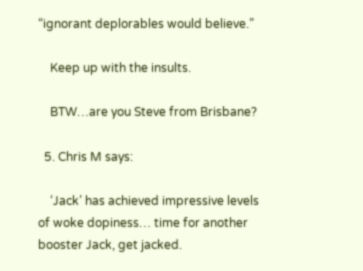“ignorant deplorables would believe.”

    Keep up with the insults.

    BTW…are you Steve from Brisbane?

  5. Chris M says:

    ‘Jack’ has achieved impressive levels of woke dopiness… time for another booster Jack, get jacked.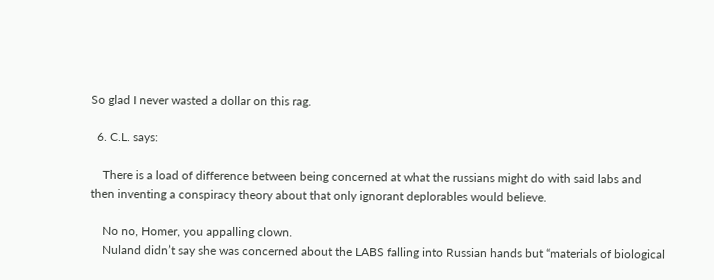So glad I never wasted a dollar on this rag.

  6. C.L. says:

    There is a load of difference between being concerned at what the russians might do with said labs and then inventing a conspiracy theory about that only ignorant deplorables would believe.

    No no, Homer, you appalling clown.
    Nuland didn’t say she was concerned about the LABS falling into Russian hands but “materials of biological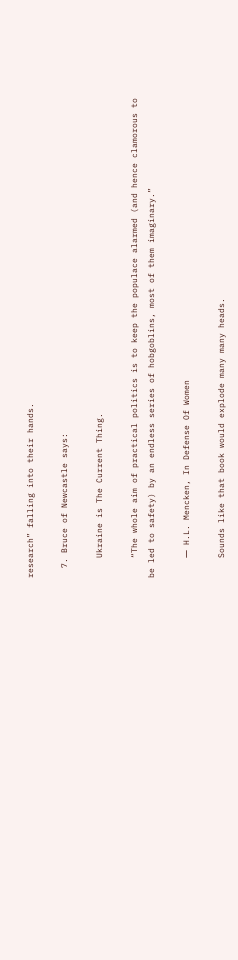research” falling into their hands.

  7. Bruce of Newcastle says:

    Ukraine is The Current Thing.

    “The whole aim of practical politics is to keep the populace alarmed (and hence clamorous to be led to safety) by an endless series of hobgoblins, most of them imaginary.”

    ― H.L. Mencken, In Defense Of Women

    Sounds like that book would explode many many heads.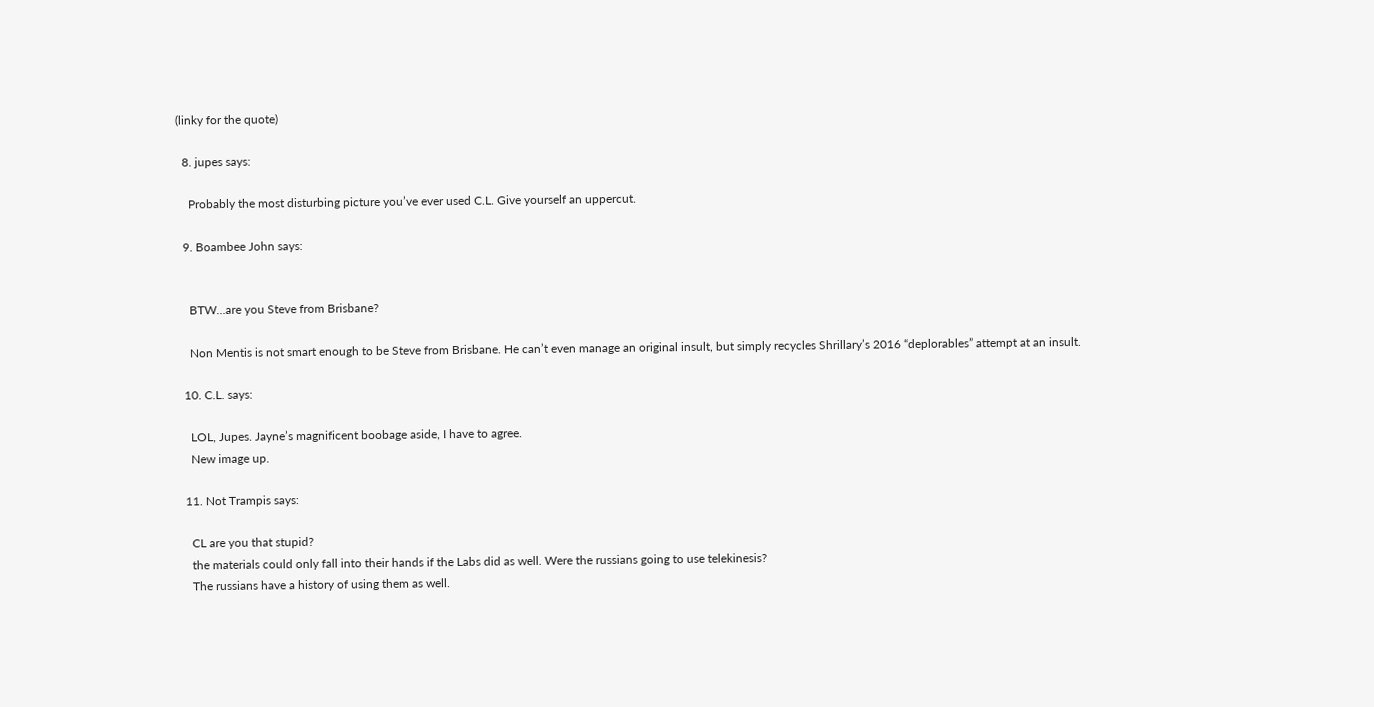(linky for the quote)

  8. jupes says:

    Probably the most disturbing picture you’ve ever used C.L. Give yourself an uppercut.

  9. Boambee John says:


    BTW…are you Steve from Brisbane?

    Non Mentis is not smart enough to be Steve from Brisbane. He can’t even manage an original insult, but simply recycles Shrillary’s 2016 “deplorables” attempt at an insult.

  10. C.L. says:

    LOL, Jupes. Jayne’s magnificent boobage aside, I have to agree.
    New image up.

  11. Not Trampis says:

    CL are you that stupid?
    the materials could only fall into their hands if the Labs did as well. Were the russians going to use telekinesis?
    The russians have a history of using them as well.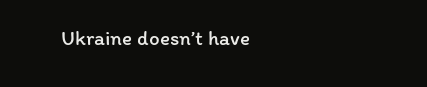Ukraine doesn’t have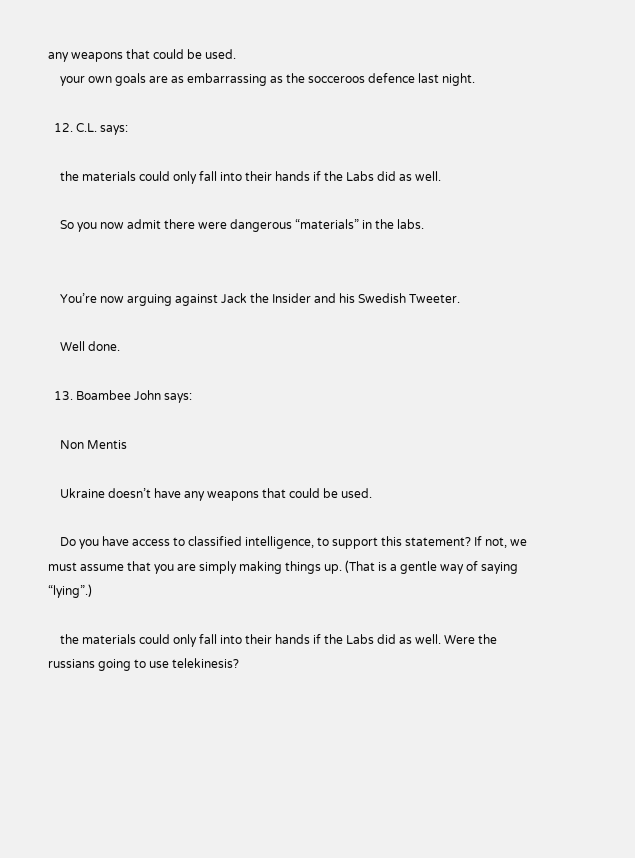any weapons that could be used.
    your own goals are as embarrassing as the socceroos defence last night.

  12. C.L. says:

    the materials could only fall into their hands if the Labs did as well.

    So you now admit there were dangerous “materials” in the labs.


    You’re now arguing against Jack the Insider and his Swedish Tweeter.

    Well done.

  13. Boambee John says:

    Non Mentis

    Ukraine doesn’t have any weapons that could be used.

    Do you have access to classified intelligence, to support this statement? If not, we must assume that you are simply making things up. (That is a gentle way of saying “lying”.)

    the materials could only fall into their hands if the Labs did as well. Were the russians going to use telekinesis?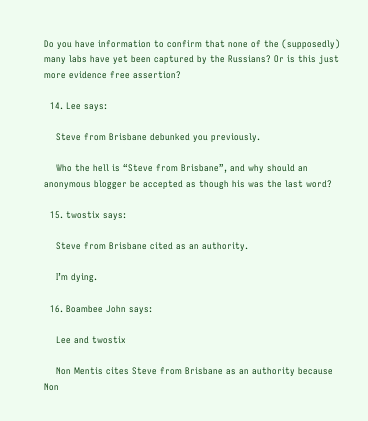Do you have information to confirm that none of the (supposedly) many labs have yet been captured by the Russians? Or is this just more evidence free assertion?

  14. Lee says:

    Steve from Brisbane debunked you previously.

    Who the hell is “Steve from Brisbane”, and why should an anonymous blogger be accepted as though his was the last word?

  15. twostix says:

    Steve from Brisbane cited as an authority.

    I’m dying.

  16. Boambee John says:

    Lee and twostix

    Non Mentis cites Steve from Brisbane as an authority because Non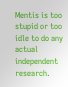Mentis is too stupid or too idle to do any actual independent research.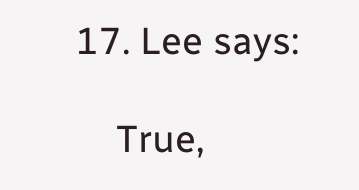17. Lee says:

    True,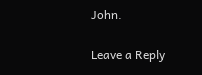John.

Leave a Reply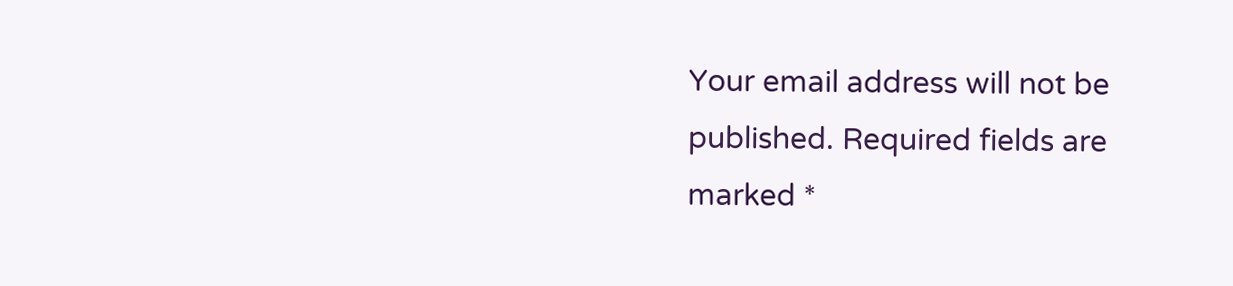Your email address will not be published. Required fields are marked *